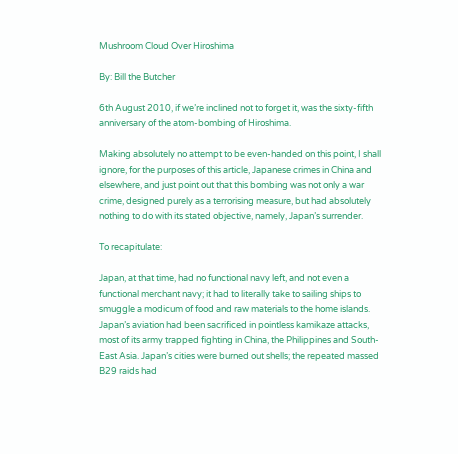Mushroom Cloud Over Hiroshima

By: Bill the Butcher

6th August 2010, if we’re inclined not to forget it, was the sixty-fifth anniversary of the atom-bombing of Hiroshima.

Making absolutely no attempt to be even-handed on this point, I shall ignore, for the purposes of this article, Japanese crimes in China and elsewhere, and just point out that this bombing was not only a war crime, designed purely as a terrorising measure, but had absolutely nothing to do with its stated objective, namely, Japan’s surrender.

To recapitulate:

Japan, at that time, had no functional navy left, and not even a functional merchant navy; it had to literally take to sailing ships to smuggle a modicum of food and raw materials to the home islands. Japan’s aviation had been sacrificed in pointless kamikaze attacks, most of its army trapped fighting in China, the Philippines and South-East Asia. Japan’s cities were burned out shells; the repeated massed B29 raids had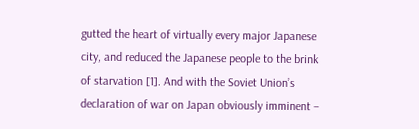gutted the heart of virtually every major Japanese city, and reduced the Japanese people to the brink of starvation [1]. And with the Soviet Union’s declaration of war on Japan obviously imminent –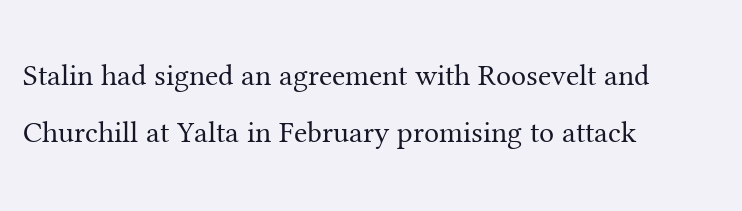Stalin had signed an agreement with Roosevelt and Churchill at Yalta in February promising to attack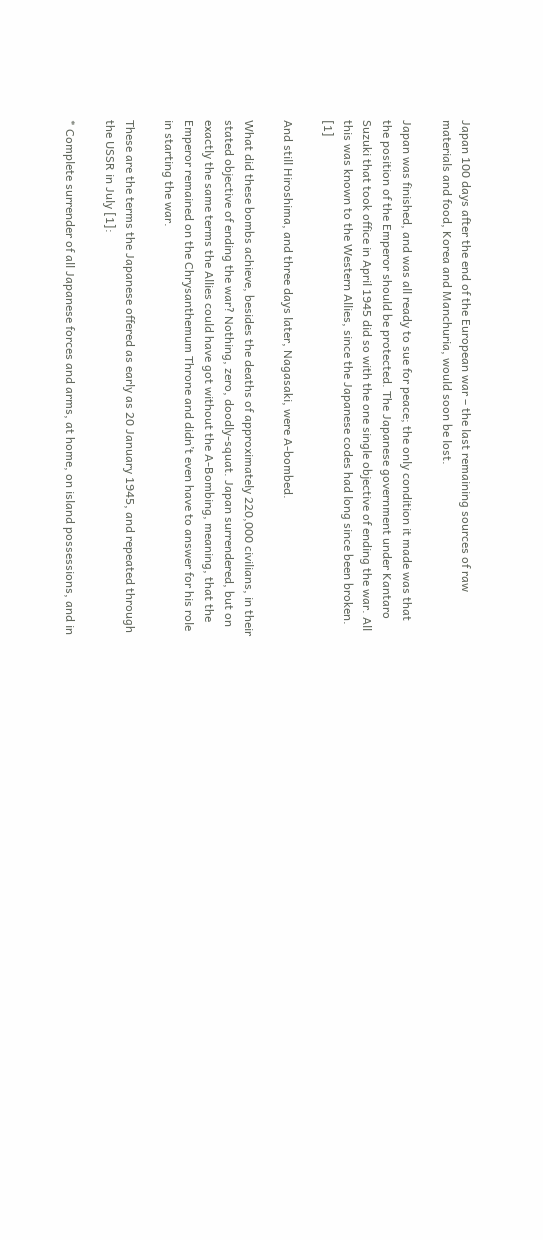Japan 100 days after the end of the European war – the last remaining sources of raw materials and food, Korea and Manchuria, would soon be lost.

Japan was finished, and was all ready to sue for peace; the only condition it made was that the position of the Emperor should be protected. The Japanese government under Kantaro Suzuki that took office in April 1945 did so with the one single objective of ending the war. All this was known to the Western Allies, since the Japanese codes had long since been broken. [1]

And still Hiroshima, and three days later, Nagasaki, were A-bombed.

What did these bombs achieve, besides the deaths of approximately 220,000 civilians, in their stated objective of ending the war? Nothing, zero, doodly-squat. Japan surrendered, but on exactly the same terms the Allies could have got without the A-Bombing, meaning, that the Emperor remained on the Chrysanthemum Throne and didn’t even have to answer for his role in starting the war.

These are the terms the Japanese offered as early as 20 January 1945, and repeated through the USSR in July [1]:

* Complete surrender of all Japanese forces and arms, at home, on island possessions, and in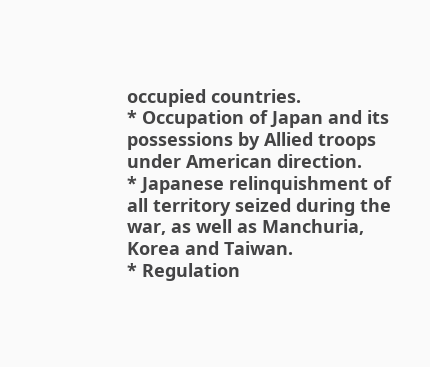occupied countries.
* Occupation of Japan and its possessions by Allied troops under American direction.
* Japanese relinquishment of all territory seized during the war, as well as Manchuria, Korea and Taiwan.
* Regulation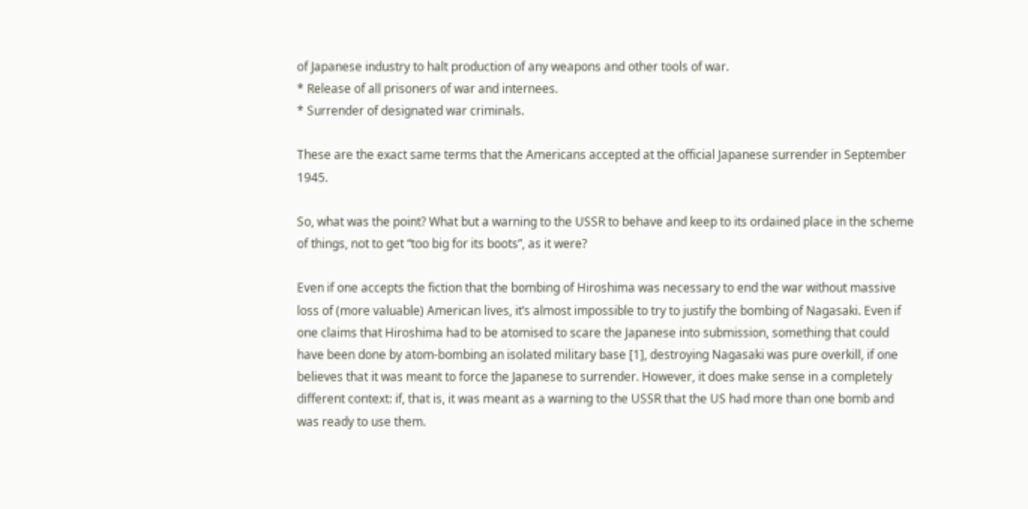of Japanese industry to halt production of any weapons and other tools of war.
* Release of all prisoners of war and internees.
* Surrender of designated war criminals.

These are the exact same terms that the Americans accepted at the official Japanese surrender in September 1945.

So, what was the point? What but a warning to the USSR to behave and keep to its ordained place in the scheme of things, not to get “too big for its boots”, as it were?

Even if one accepts the fiction that the bombing of Hiroshima was necessary to end the war without massive loss of (more valuable) American lives, it’s almost impossible to try to justify the bombing of Nagasaki. Even if one claims that Hiroshima had to be atomised to scare the Japanese into submission, something that could have been done by atom-bombing an isolated military base [1], destroying Nagasaki was pure overkill, if one believes that it was meant to force the Japanese to surrender. However, it does make sense in a completely different context: if, that is, it was meant as a warning to the USSR that the US had more than one bomb and was ready to use them.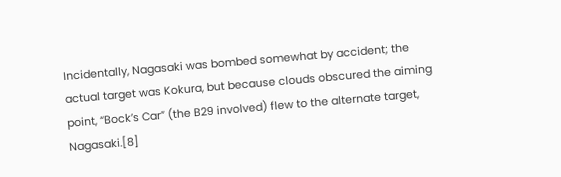Incidentally, Nagasaki was bombed somewhat by accident; the actual target was Kokura, but because clouds obscured the aiming point, “Bock’s Car” (the B29 involved) flew to the alternate target, Nagasaki.[8]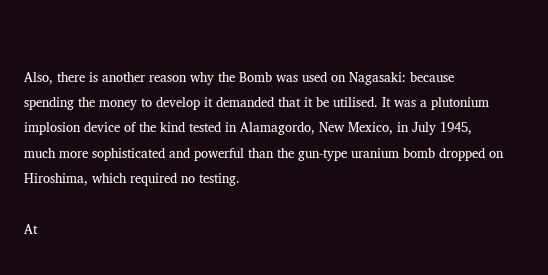Also, there is another reason why the Bomb was used on Nagasaki: because spending the money to develop it demanded that it be utilised. It was a plutonium implosion device of the kind tested in Alamagordo, New Mexico, in July 1945, much more sophisticated and powerful than the gun-type uranium bomb dropped on Hiroshima, which required no testing.

At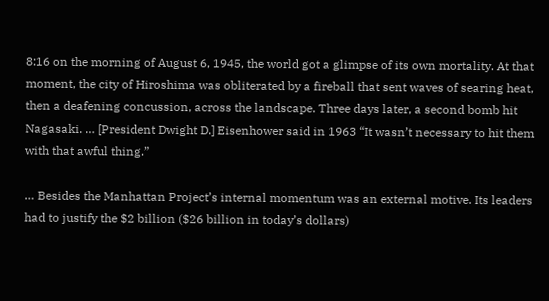8:16 on the morning of August 6, 1945, the world got a glimpse of its own mortality. At that moment, the city of Hiroshima was obliterated by a fireball that sent waves of searing heat, then a deafening concussion, across the landscape. Three days later, a second bomb hit Nagasaki. … [President Dwight D.] Eisenhower said in 1963 “It wasn’t necessary to hit them with that awful thing.”

… Besides the Manhattan Project’s internal momentum was an external motive. Its leaders had to justify the $2 billion ($26 billion in today’s dollars)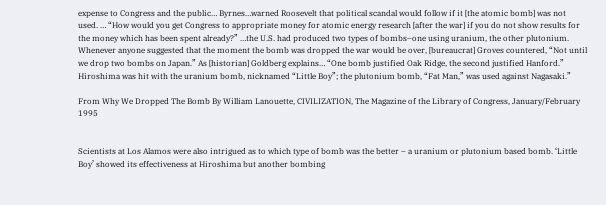expense to Congress and the public… Byrnes…warned Roosevelt that political scandal would follow if it [the atomic bomb] was not used. … “How would you get Congress to appropriate money for atomic energy research [after the war] if you do not show results for the money which has been spent already?” …the U.S. had produced two types of bombs–one using uranium, the other plutonium. Whenever anyone suggested that the moment the bomb was dropped the war would be over, [bureaucrat] Groves countered, “Not until we drop two bombs on Japan.” As [historian] Goldberg explains… “One bomb justified Oak Ridge, the second justified Hanford.” Hiroshima was hit with the uranium bomb, nicknamed “Little Boy”; the plutonium bomb, “Fat Man,” was used against Nagasaki.”

From Why We Dropped The Bomb By William Lanouette, CIVILIZATION, The Magazine of the Library of Congress, January/February 1995


Scientists at Los Alamos were also intrigued as to which type of bomb was the better – a uranium or plutonium based bomb. ‘Little Boy’ showed its effectiveness at Hiroshima but another bombing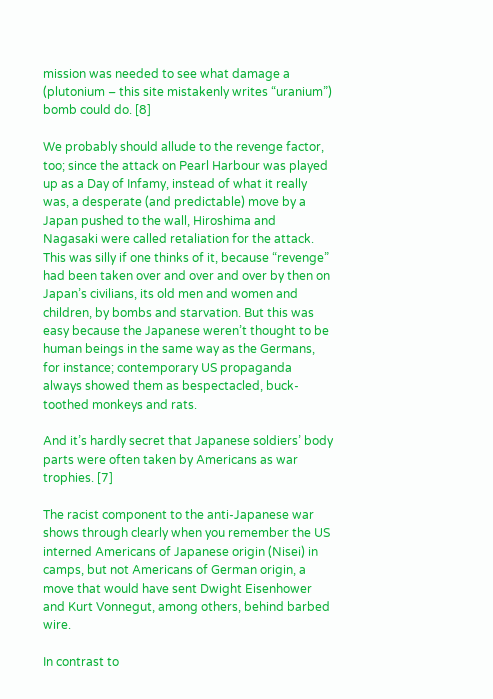mission was needed to see what damage a (plutonium – this site mistakenly writes “uranium”) bomb could do. [8]

We probably should allude to the revenge factor, too; since the attack on Pearl Harbour was played up as a Day of Infamy, instead of what it really was, a desperate (and predictable) move by a Japan pushed to the wall, Hiroshima and Nagasaki were called retaliation for the attack. This was silly if one thinks of it, because “revenge” had been taken over and over and over by then on Japan’s civilians, its old men and women and children, by bombs and starvation. But this was easy because the Japanese weren’t thought to be human beings in the same way as the Germans, for instance; contemporary US propaganda always showed them as bespectacled, buck-toothed monkeys and rats.

And it’s hardly secret that Japanese soldiers’ body parts were often taken by Americans as war trophies. [7]

The racist component to the anti-Japanese war shows through clearly when you remember the US interned Americans of Japanese origin (Nisei) in camps, but not Americans of German origin, a move that would have sent Dwight Eisenhower and Kurt Vonnegut, among others, behind barbed wire.

In contrast to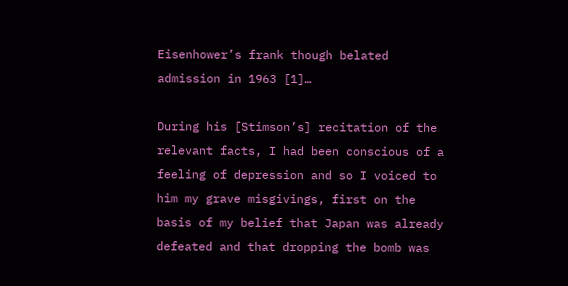Eisenhower’s frank though belated admission in 1963 [1]…

During his [Stimson’s] recitation of the relevant facts, I had been conscious of a feeling of depression and so I voiced to him my grave misgivings, first on the basis of my belief that Japan was already defeated and that dropping the bomb was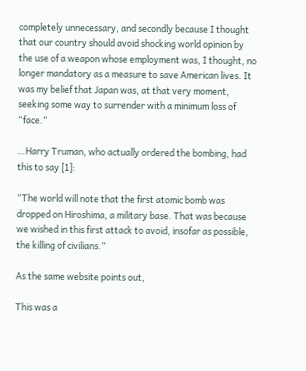completely unnecessary, and secondly because I thought that our country should avoid shocking world opinion by the use of a weapon whose employment was, I thought, no longer mandatory as a measure to save American lives. It was my belief that Japan was, at that very moment, seeking some way to surrender with a minimum loss of “face.”

…Harry Truman, who actually ordered the bombing, had this to say [1]:

“The world will note that the first atomic bomb was dropped on Hiroshima, a military base. That was because we wished in this first attack to avoid, insofar as possible, the killing of civilians.”

As the same website points out,

This was a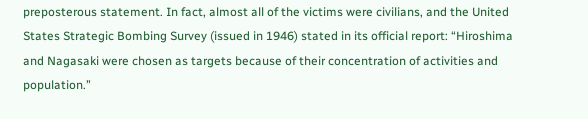preposterous statement. In fact, almost all of the victims were civilians, and the United States Strategic Bombing Survey (issued in 1946) stated in its official report: “Hiroshima and Nagasaki were chosen as targets because of their concentration of activities and population.”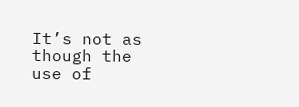It’s not as though the use of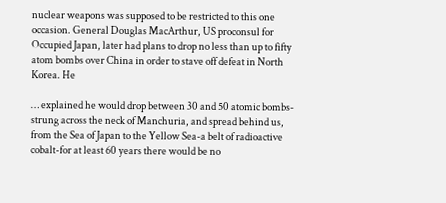nuclear weapons was supposed to be restricted to this one occasion. General Douglas MacArthur, US proconsul for Occupied Japan, later had plans to drop no less than up to fifty atom bombs over China in order to stave off defeat in North Korea. He

… explained he would drop between 30 and 50 atomic bombs- strung across the neck of Manchuria, and spread behind us, from the Sea of Japan to the Yellow Sea-a belt of radioactive cobalt-for at least 60 years there would be no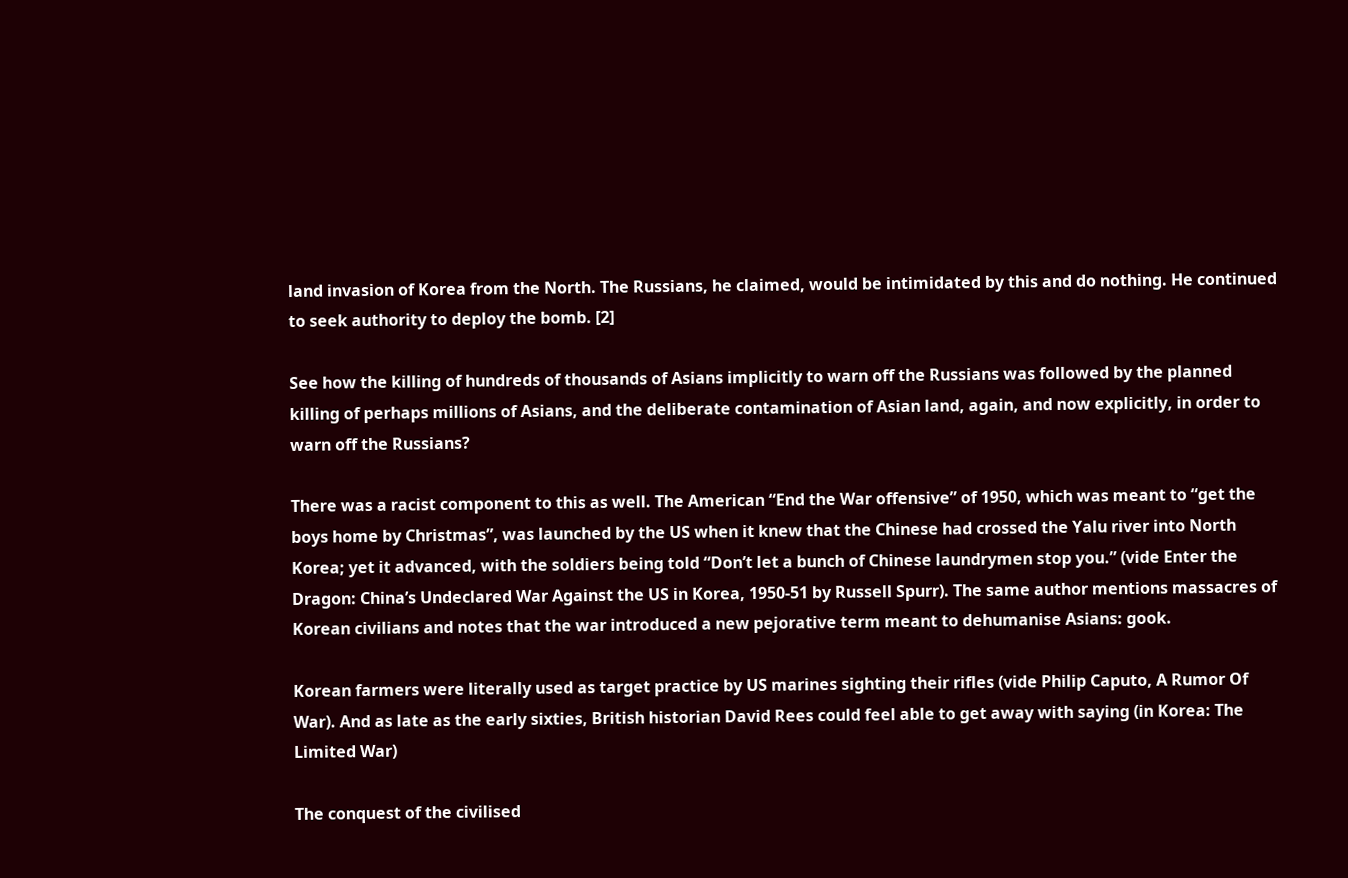land invasion of Korea from the North. The Russians, he claimed, would be intimidated by this and do nothing. He continued to seek authority to deploy the bomb. [2]

See how the killing of hundreds of thousands of Asians implicitly to warn off the Russians was followed by the planned killing of perhaps millions of Asians, and the deliberate contamination of Asian land, again, and now explicitly, in order to warn off the Russians?

There was a racist component to this as well. The American “End the War offensive” of 1950, which was meant to “get the boys home by Christmas”, was launched by the US when it knew that the Chinese had crossed the Yalu river into North Korea; yet it advanced, with the soldiers being told “Don’t let a bunch of Chinese laundrymen stop you.” (vide Enter the Dragon: China’s Undeclared War Against the US in Korea, 1950-51 by Russell Spurr). The same author mentions massacres of Korean civilians and notes that the war introduced a new pejorative term meant to dehumanise Asians: gook.

Korean farmers were literally used as target practice by US marines sighting their rifles (vide Philip Caputo, A Rumor Of War). And as late as the early sixties, British historian David Rees could feel able to get away with saying (in Korea: The Limited War)

The conquest of the civilised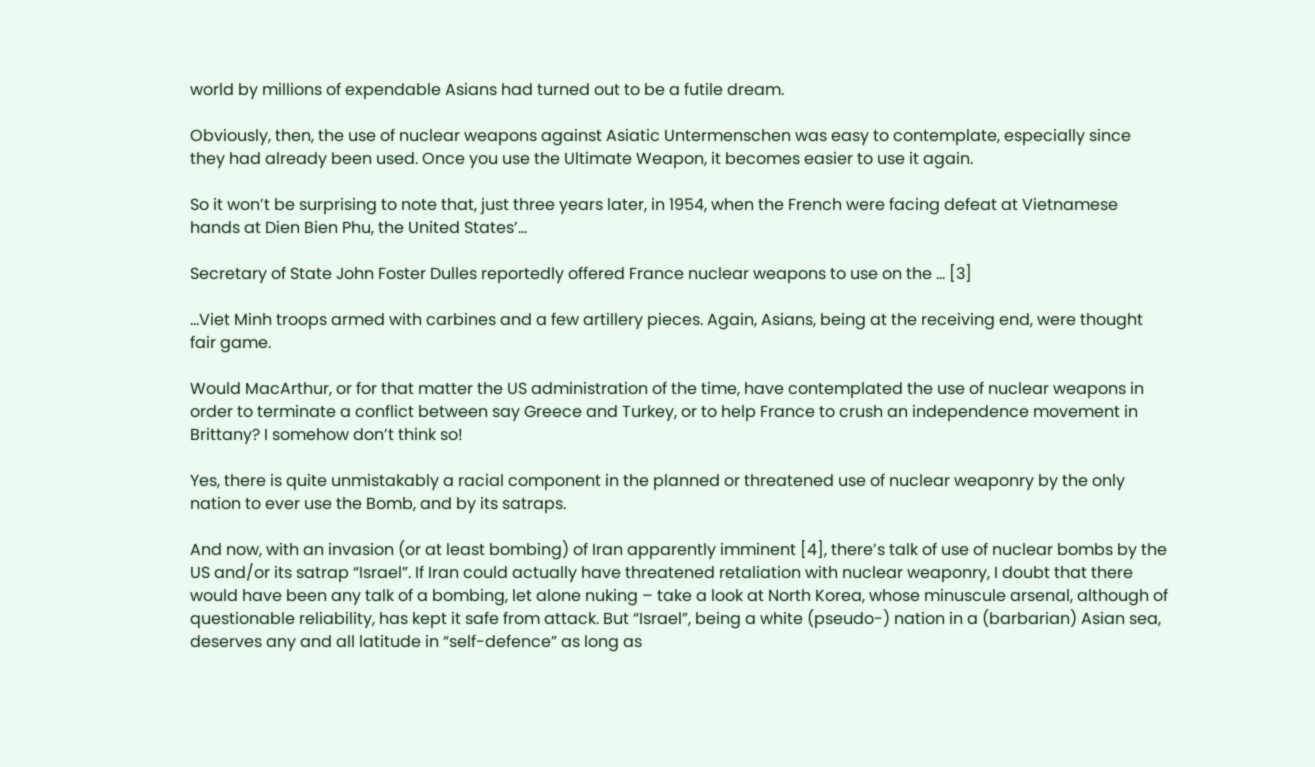world by millions of expendable Asians had turned out to be a futile dream.

Obviously, then, the use of nuclear weapons against Asiatic Untermenschen was easy to contemplate, especially since they had already been used. Once you use the Ultimate Weapon, it becomes easier to use it again.

So it won’t be surprising to note that, just three years later, in 1954, when the French were facing defeat at Vietnamese hands at Dien Bien Phu, the United States’…

Secretary of State John Foster Dulles reportedly offered France nuclear weapons to use on the … [3]

…Viet Minh troops armed with carbines and a few artillery pieces. Again, Asians, being at the receiving end, were thought fair game.

Would MacArthur, or for that matter the US administration of the time, have contemplated the use of nuclear weapons in order to terminate a conflict between say Greece and Turkey, or to help France to crush an independence movement in Brittany? I somehow don’t think so!

Yes, there is quite unmistakably a racial component in the planned or threatened use of nuclear weaponry by the only nation to ever use the Bomb, and by its satraps.

And now, with an invasion (or at least bombing) of Iran apparently imminent [4], there’s talk of use of nuclear bombs by the US and/or its satrap “Israel”. If Iran could actually have threatened retaliation with nuclear weaponry, I doubt that there would have been any talk of a bombing, let alone nuking – take a look at North Korea, whose minuscule arsenal, although of questionable reliability, has kept it safe from attack. But “Israel”, being a white (pseudo-) nation in a (barbarian) Asian sea, deserves any and all latitude in “self-defence” as long as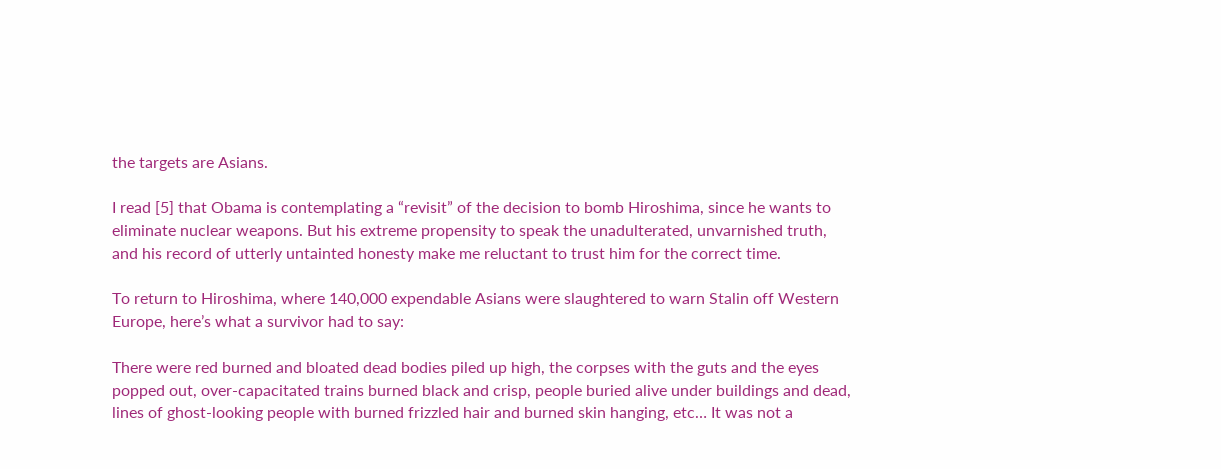the targets are Asians.

I read [5] that Obama is contemplating a “revisit” of the decision to bomb Hiroshima, since he wants to eliminate nuclear weapons. But his extreme propensity to speak the unadulterated, unvarnished truth, and his record of utterly untainted honesty make me reluctant to trust him for the correct time.

To return to Hiroshima, where 140,000 expendable Asians were slaughtered to warn Stalin off Western Europe, here’s what a survivor had to say:

There were red burned and bloated dead bodies piled up high, the corpses with the guts and the eyes popped out, over-capacitated trains burned black and crisp, people buried alive under buildings and dead, lines of ghost-looking people with burned frizzled hair and burned skin hanging, etc… It was not a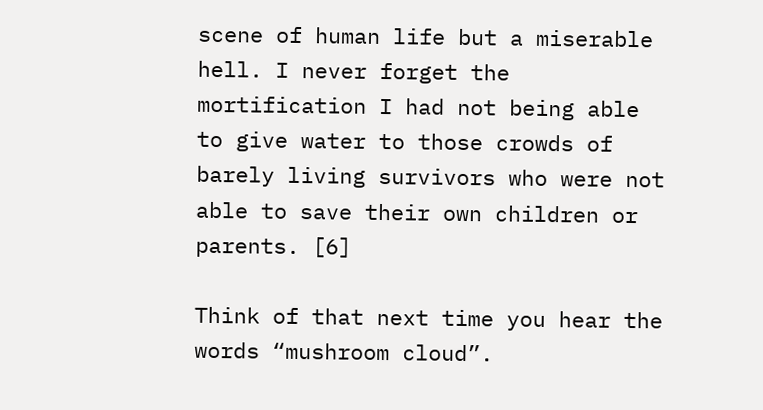scene of human life but a miserable hell. I never forget the mortification I had not being able to give water to those crowds of barely living survivors who were not able to save their own children or parents. [6]

Think of that next time you hear the words “mushroom cloud”.